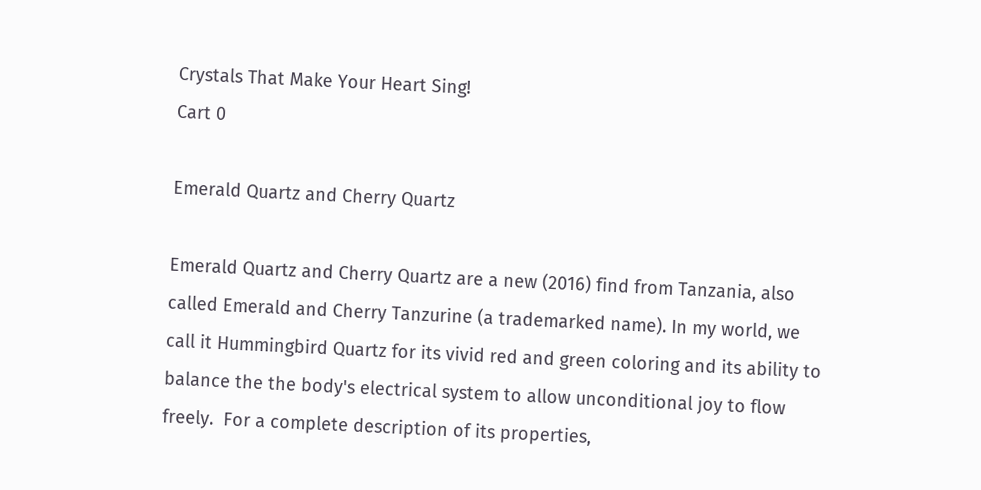Crystals That Make Your Heart Sing!
Cart 0

Emerald Quartz and Cherry Quartz

Emerald Quartz and Cherry Quartz are a new (2016) find from Tanzania, also called Emerald and Cherry Tanzurine (a trademarked name). In my world, we call it Hummingbird Quartz for its vivid red and green coloring and its ability to balance the the body's electrical system to allow unconditional joy to flow freely.  For a complete description of its properties,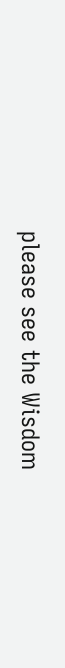please see the Wisdom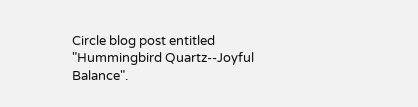Circle blog post entitled  "Hummingbird Quartz--Joyful Balance".